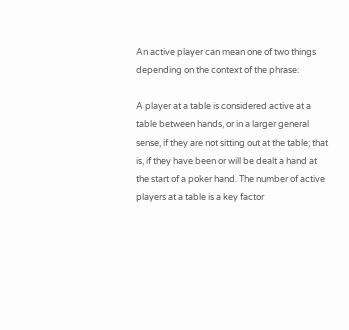An active player can mean one of two things depending on the context of the phrase:

A player at a table is considered active at a table between hands, or in a larger general sense, if they are not sitting out at the table; that is, if they have been or will be dealt a hand at the start of a poker hand. The number of active players at a table is a key factor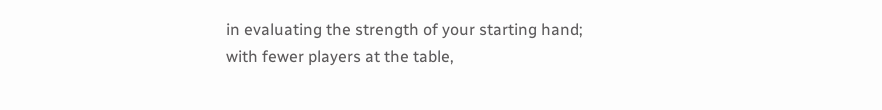in evaluating the strength of your starting hand; with fewer players at the table,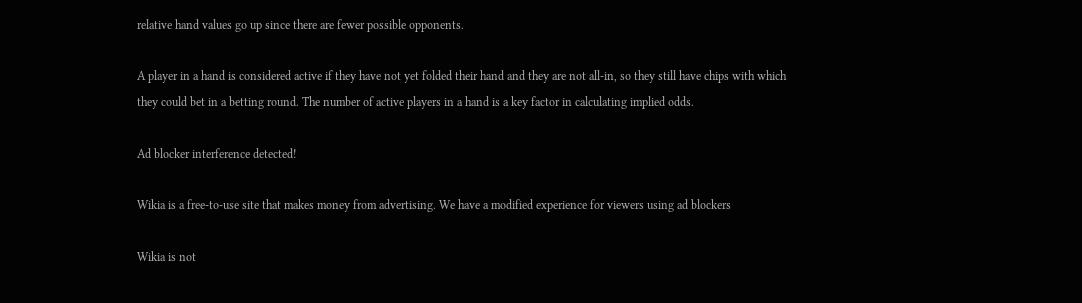relative hand values go up since there are fewer possible opponents.

A player in a hand is considered active if they have not yet folded their hand and they are not all-in, so they still have chips with which they could bet in a betting round. The number of active players in a hand is a key factor in calculating implied odds.

Ad blocker interference detected!

Wikia is a free-to-use site that makes money from advertising. We have a modified experience for viewers using ad blockers

Wikia is not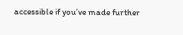accessible if you’ve made further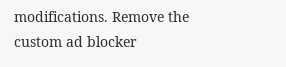modifications. Remove the custom ad blocker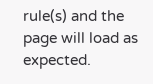rule(s) and the page will load as expected.